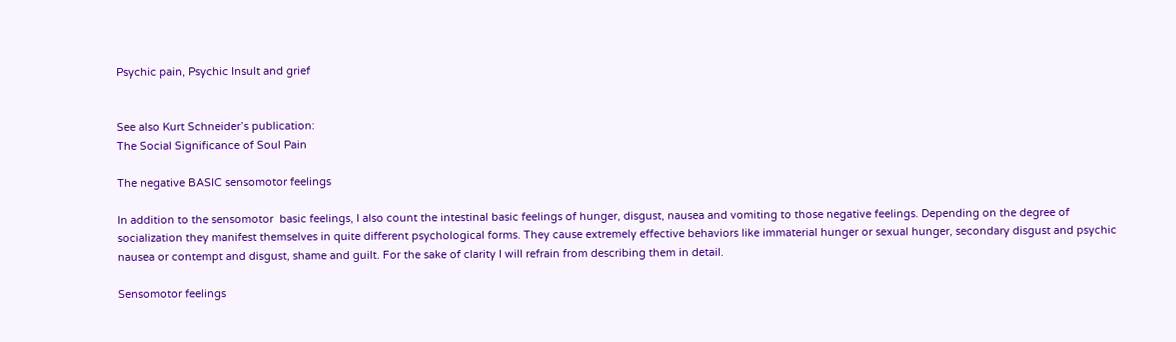Psychic pain, Psychic Insult and grief


See also Kurt Schneider’s publication:
The Social Significance of Soul Pain

The negative BASIC sensomotor feelings

In addition to the sensomotor  basic feelings, I also count the intestinal basic feelings of hunger, disgust, nausea and vomiting to those negative feelings. Depending on the degree of socialization they manifest themselves in quite different psychological forms. They cause extremely effective behaviors like immaterial hunger or sexual hunger, secondary disgust and psychic nausea or contempt and disgust, shame and guilt. For the sake of clarity I will refrain from describing them in detail.

Sensomotor feelings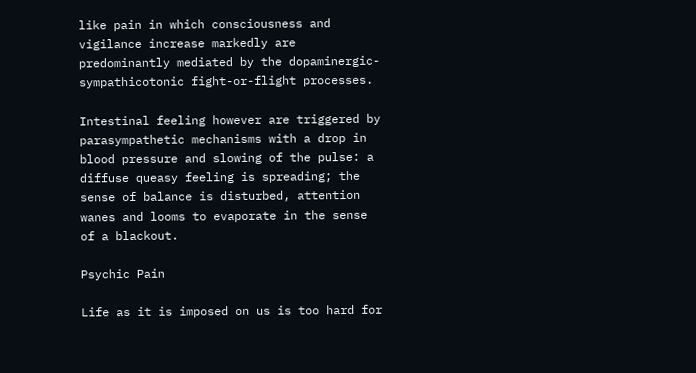like pain in which consciousness and vigilance increase markedly are predominantly mediated by the dopaminergic-sympathicotonic fight-or-flight processes.

Intestinal feeling however are triggered by parasympathetic mechanisms with a drop in blood pressure and slowing of the pulse: a diffuse queasy feeling is spreading; the sense of balance is disturbed, attention wanes and looms to evaporate in the sense of a blackout.

Psychic Pain

Life as it is imposed on us is too hard for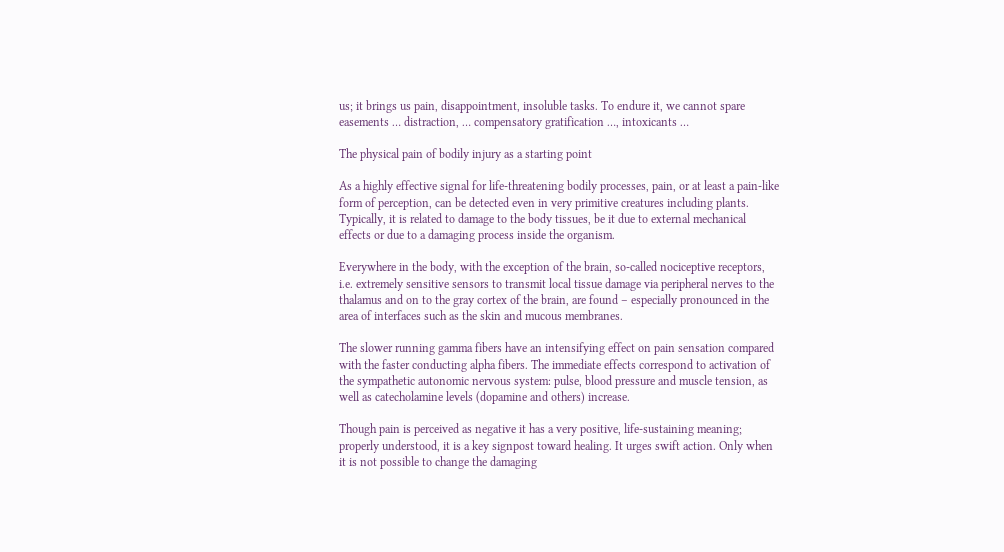us; it brings us pain, disappointment, insoluble tasks. To endure it, we cannot spare easements … distraction, … compensatory gratification …, intoxicants …

The physical pain of bodily injury as a starting point

As a highly effective signal for life-threatening bodily processes, pain, or at least a pain-like form of perception, can be detected even in very primitive creatures including plants. Typically, it is related to damage to the body tissues, be it due to external mechanical effects or due to a damaging process inside the organism.

Everywhere in the body, with the exception of the brain, so-called nociceptive receptors, i.e. extremely sensitive sensors to transmit local tissue damage via peripheral nerves to the thalamus and on to the gray cortex of the brain, are found – especially pronounced in the area of interfaces such as the skin and mucous membranes.

The slower running gamma fibers have an intensifying effect on pain sensation compared with the faster conducting alpha fibers. The immediate effects correspond to activation of the sympathetic autonomic nervous system: pulse, blood pressure and muscle tension, as well as catecholamine levels (dopamine and others) increase.

Though pain is perceived as negative it has a very positive, life-sustaining meaning; properly understood, it is a key signpost toward healing. It urges swift action. Only when it is not possible to change the damaging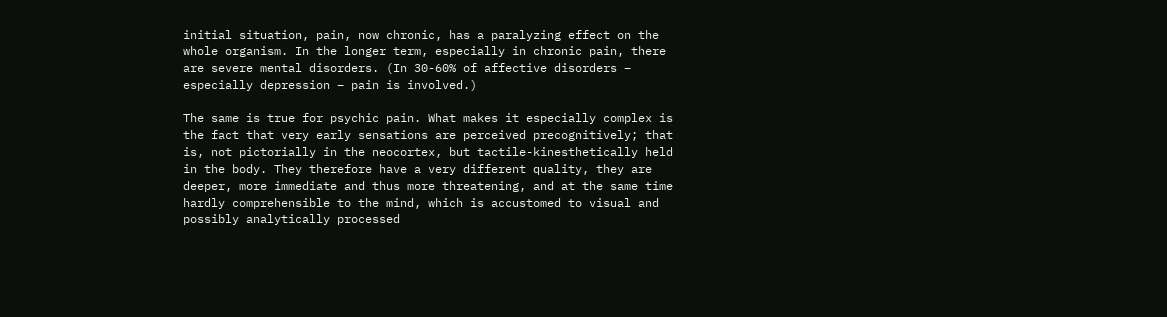initial situation, pain, now chronic, has a paralyzing effect on the whole organism. In the longer term, especially in chronic pain, there are severe mental disorders. (In 30-60% of affective disorders – especially depression – pain is involved.)

The same is true for psychic pain. What makes it especially complex is the fact that very early sensations are perceived precognitively; that is, not pictorially in the neocortex, but tactile-kinesthetically held in the body. They therefore have a very different quality, they are deeper, more immediate and thus more threatening, and at the same time hardly comprehensible to the mind, which is accustomed to visual and possibly analytically processed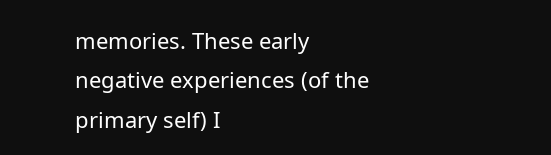memories. These early negative experiences (of the primary self) I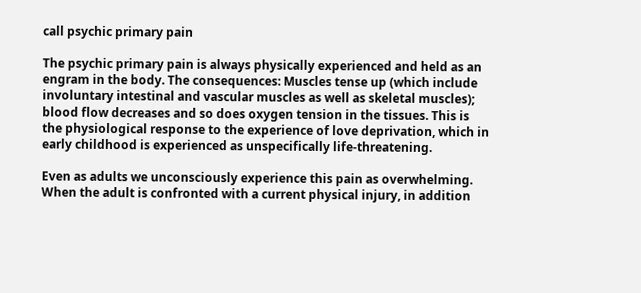call psychic primary pain

The psychic primary pain is always physically experienced and held as an engram in the body. The consequences: Muscles tense up (which include involuntary intestinal and vascular muscles as well as skeletal muscles); blood flow decreases and so does oxygen tension in the tissues. This is the physiological response to the experience of love deprivation, which in early childhood is experienced as unspecifically life-threatening.

Even as adults we unconsciously experience this pain as overwhelming. When the adult is confronted with a current physical injury, in addition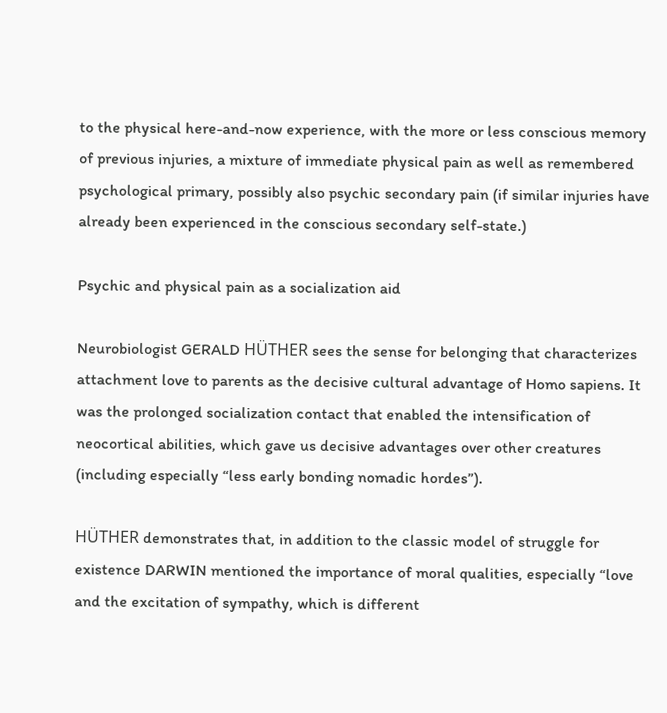to the physical here-and-now experience, with the more or less conscious memory of previous injuries, a mixture of immediate physical pain as well as remembered psychological primary, possibly also psychic secondary pain (if similar injuries have already been experienced in the conscious secondary self-state.)

Psychic and physical pain as a socialization aid

Neurobiologist GERALD HÜTHER sees the sense for belonging that characterizes attachment love to parents as the decisive cultural advantage of Homo sapiens. It was the prolonged socialization contact that enabled the intensification of neocortical abilities, which gave us decisive advantages over other creatures (including especially “less early bonding nomadic hordes”).

HÜTHER demonstrates that, in addition to the classic model of struggle for existence DARWIN mentioned the importance of moral qualities, especially “love and the excitation of sympathy, which is different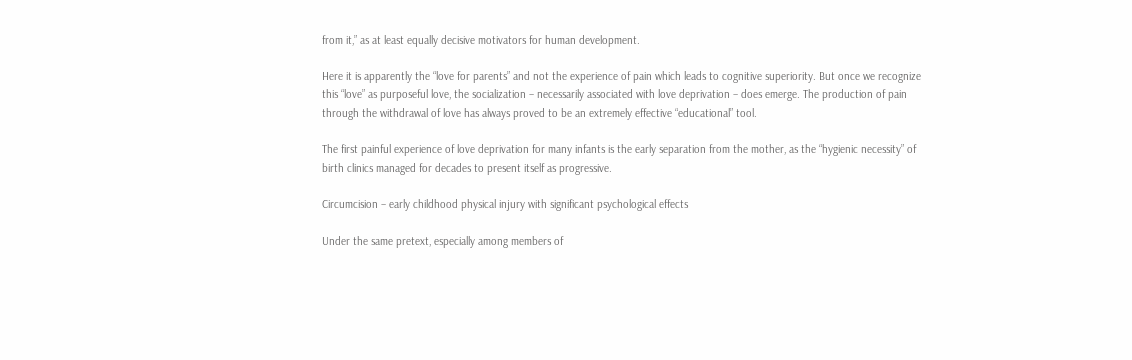from it,” as at least equally decisive motivators for human development.

Here it is apparently the “love for parents” and not the experience of pain which leads to cognitive superiority. But once we recognize this “love” as purposeful love, the socialization – necessarily associated with love deprivation – does emerge. The production of pain through the withdrawal of love has always proved to be an extremely effective “educational” tool.

The first painful experience of love deprivation for many infants is the early separation from the mother, as the “hygienic necessity” of birth clinics managed for decades to present itself as progressive.

Circumcision – early childhood physical injury with significant psychological effects

Under the same pretext, especially among members of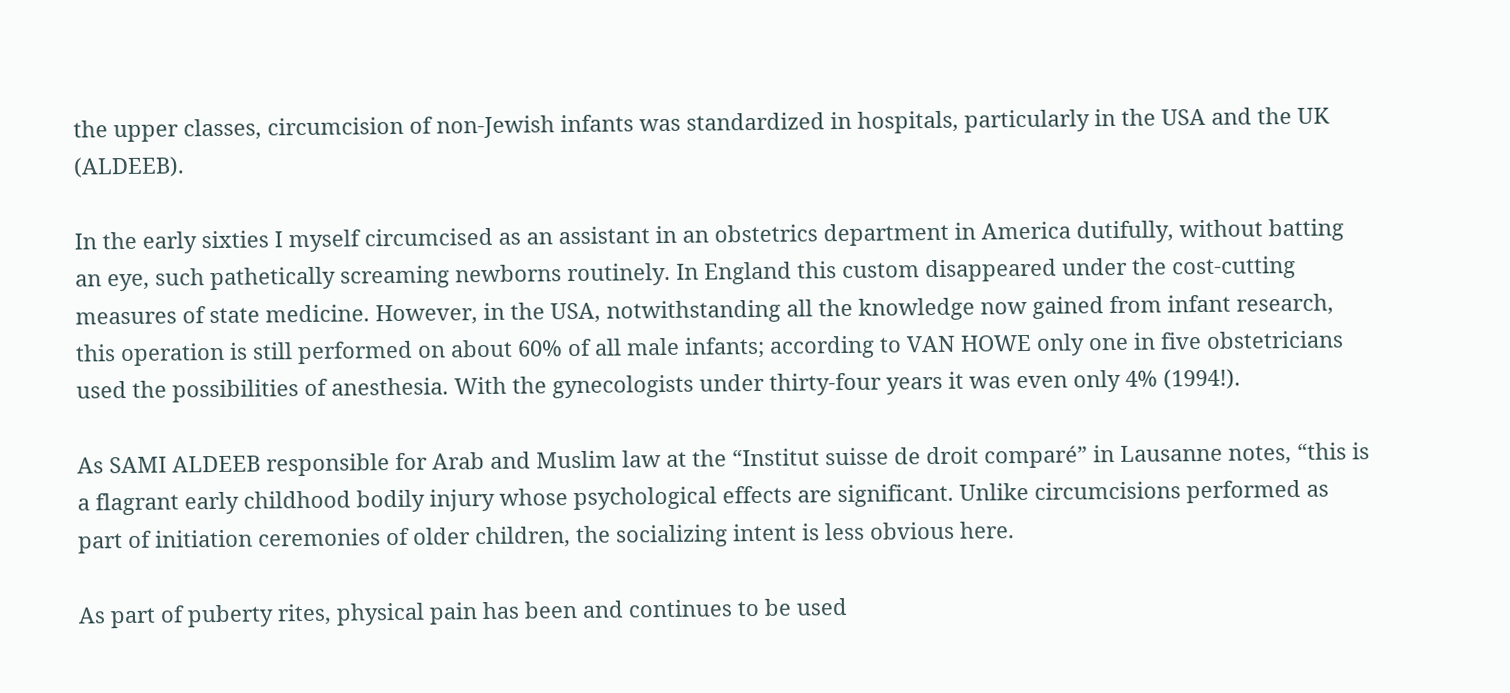the upper classes, circumcision of non-Jewish infants was standardized in hospitals, particularly in the USA and the UK (ALDEEB).

In the early sixties I myself circumcised as an assistant in an obstetrics department in America dutifully, without batting an eye, such pathetically screaming newborns routinely. In England this custom disappeared under the cost-cutting measures of state medicine. However, in the USA, notwithstanding all the knowledge now gained from infant research, this operation is still performed on about 60% of all male infants; according to VAN HOWE only one in five obstetricians used the possibilities of anesthesia. With the gynecologists under thirty-four years it was even only 4% (1994!).

As SAMI ALDEEB responsible for Arab and Muslim law at the “Institut suisse de droit comparé” in Lausanne notes, “this is a flagrant early childhood bodily injury whose psychological effects are significant. Unlike circumcisions performed as part of initiation ceremonies of older children, the socializing intent is less obvious here.

As part of puberty rites, physical pain has been and continues to be used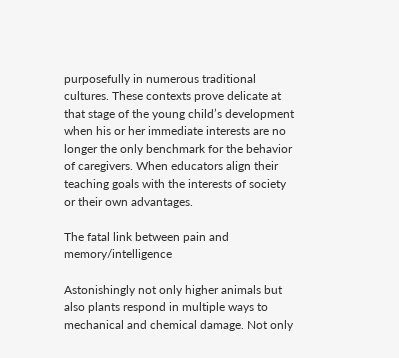purposefully in numerous traditional cultures. These contexts prove delicate at that stage of the young child’s development when his or her immediate interests are no longer the only benchmark for the behavior of caregivers. When educators align their teaching goals with the interests of society or their own advantages.

The fatal link between pain and memory/intelligence

Astonishingly not only higher animals but also plants respond in multiple ways to mechanical and chemical damage. Not only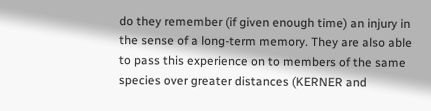do they remember (if given enough time) an injury in the sense of a long-term memory. They are also able to pass this experience on to members of the same species over greater distances (KERNER and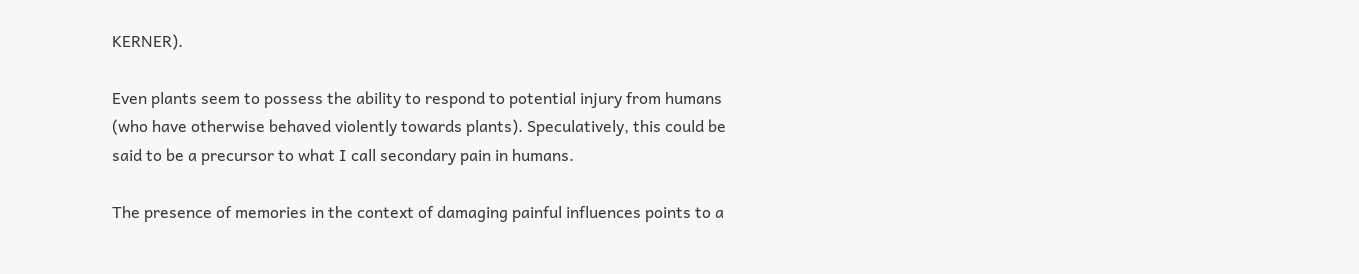KERNER).

Even plants seem to possess the ability to respond to potential injury from humans (who have otherwise behaved violently towards plants). Speculatively, this could be said to be a precursor to what I call secondary pain in humans.

The presence of memories in the context of damaging painful influences points to a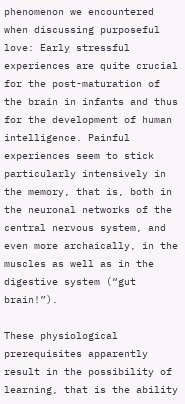phenomenon we encountered when discussing purposeful love: Early stressful experiences are quite crucial for the post-maturation of the brain in infants and thus for the development of human intelligence. Painful experiences seem to stick particularly intensively in the memory, that is, both in the neuronal networks of the central nervous system, and even more archaically, in the muscles as well as in the digestive system (“gut brain!”).

These physiological prerequisites apparently result in the possibility of learning, that is the ability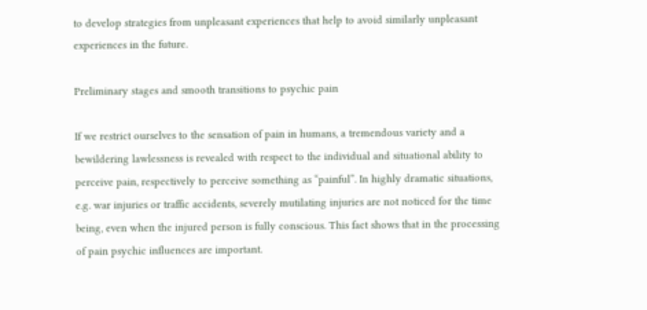to develop strategies from unpleasant experiences that help to avoid similarly unpleasant experiences in the future.

Preliminary stages and smooth transitions to psychic pain

If we restrict ourselves to the sensation of pain in humans, a tremendous variety and a bewildering lawlessness is revealed with respect to the individual and situational ability to perceive pain, respectively to perceive something as “painful”. In highly dramatic situations, e.g. war injuries or traffic accidents, severely mutilating injuries are not noticed for the time being, even when the injured person is fully conscious. This fact shows that in the processing of pain psychic influences are important.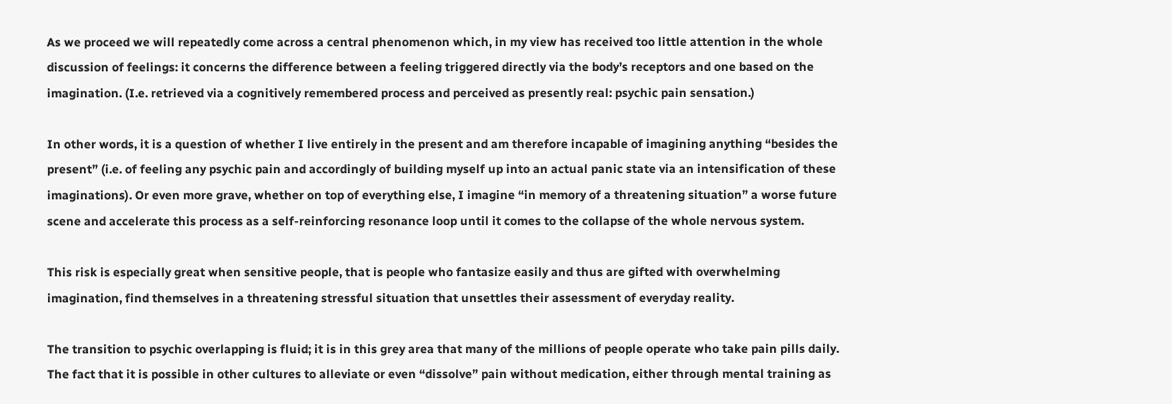As we proceed we will repeatedly come across a central phenomenon which, in my view has received too little attention in the whole discussion of feelings: it concerns the difference between a feeling triggered directly via the body’s receptors and one based on the imagination. (I.e. retrieved via a cognitively remembered process and perceived as presently real: psychic pain sensation.)

In other words, it is a question of whether I live entirely in the present and am therefore incapable of imagining anything “besides the present” (i.e. of feeling any psychic pain and accordingly of building myself up into an actual panic state via an intensification of these imaginations). Or even more grave, whether on top of everything else, I imagine “in memory of a threatening situation” a worse future scene and accelerate this process as a self-reinforcing resonance loop until it comes to the collapse of the whole nervous system.

This risk is especially great when sensitive people, that is people who fantasize easily and thus are gifted with overwhelming imagination, find themselves in a threatening stressful situation that unsettles their assessment of everyday reality.

The transition to psychic overlapping is fluid; it is in this grey area that many of the millions of people operate who take pain pills daily. The fact that it is possible in other cultures to alleviate or even “dissolve” pain without medication, either through mental training as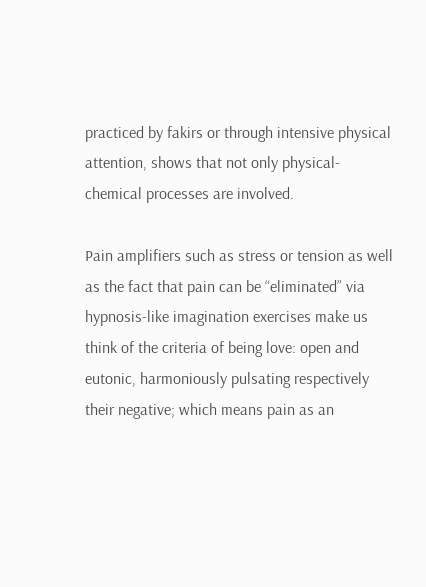practiced by fakirs or through intensive physical attention, shows that not only physical-chemical processes are involved.

Pain amplifiers such as stress or tension as well as the fact that pain can be “eliminated” via hypnosis-like imagination exercises make us think of the criteria of being love: open and eutonic, harmoniously pulsating respectively their negative; which means pain as an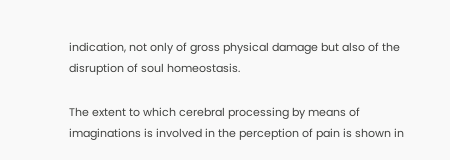indication, not only of gross physical damage but also of the disruption of soul homeostasis.

The extent to which cerebral processing by means of imaginations is involved in the perception of pain is shown in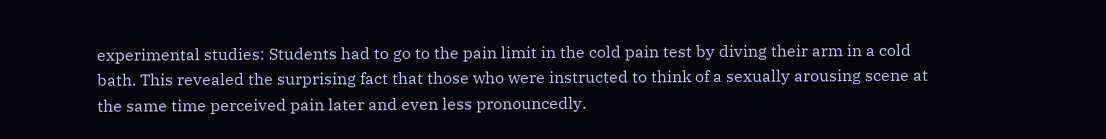experimental studies: Students had to go to the pain limit in the cold pain test by diving their arm in a cold bath. This revealed the surprising fact that those who were instructed to think of a sexually arousing scene at the same time perceived pain later and even less pronouncedly.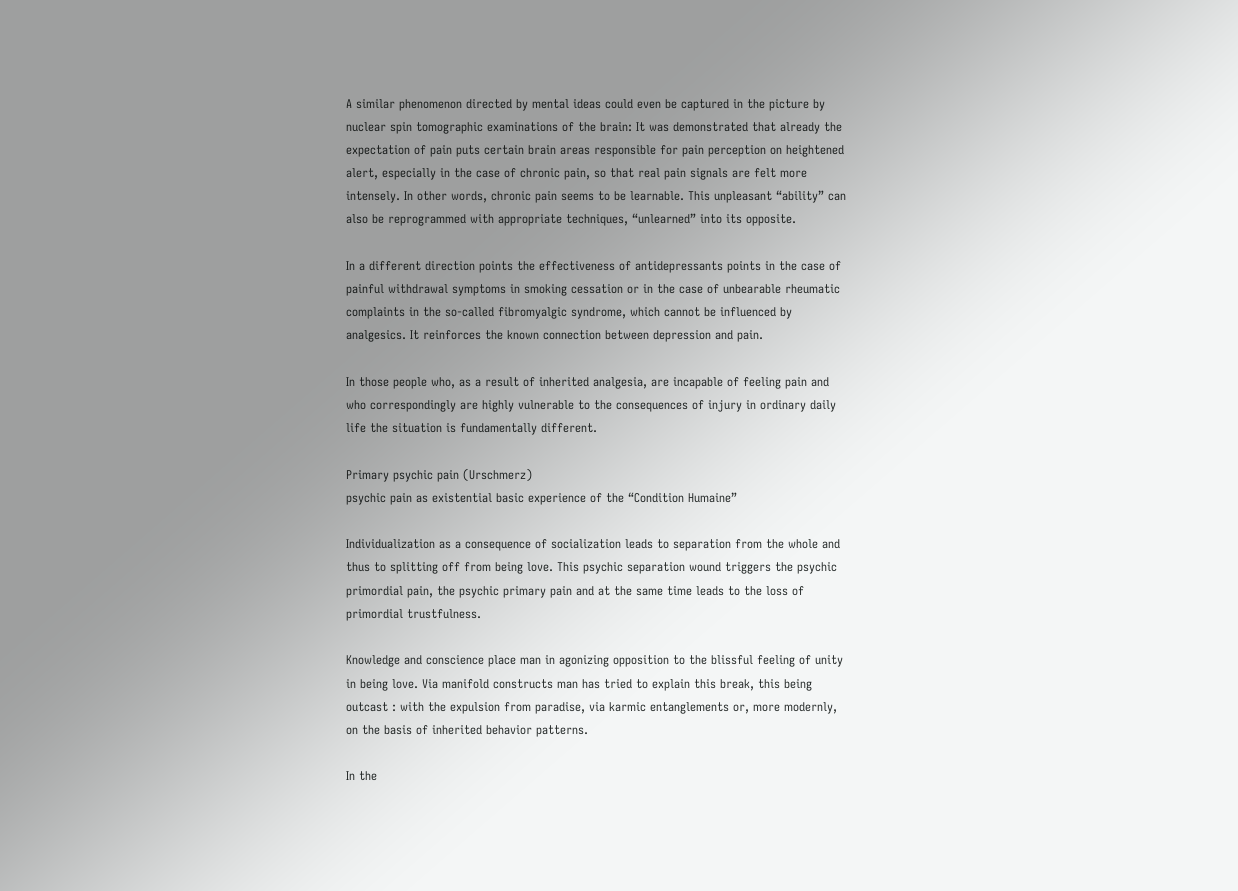A similar phenomenon directed by mental ideas could even be captured in the picture by nuclear spin tomographic examinations of the brain: It was demonstrated that already the expectation of pain puts certain brain areas responsible for pain perception on heightened alert, especially in the case of chronic pain, so that real pain signals are felt more intensely. In other words, chronic pain seems to be learnable. This unpleasant “ability” can also be reprogrammed with appropriate techniques, “unlearned” into its opposite.

In a different direction points the effectiveness of antidepressants points in the case of painful withdrawal symptoms in smoking cessation or in the case of unbearable rheumatic complaints in the so-called fibromyalgic syndrome, which cannot be influenced by analgesics. It reinforces the known connection between depression and pain.

In those people who, as a result of inherited analgesia, are incapable of feeling pain and who correspondingly are highly vulnerable to the consequences of injury in ordinary daily life the situation is fundamentally different.

Primary psychic pain (Urschmerz)
psychic pain as existential basic experience of the “Condition Humaine”

Individualization as a consequence of socialization leads to separation from the whole and thus to splitting off from being love. This psychic separation wound triggers the psychic primordial pain, the psychic primary pain and at the same time leads to the loss of primordial trustfulness.

Knowledge and conscience place man in agonizing opposition to the blissful feeling of unity in being love. Via manifold constructs man has tried to explain this break, this being outcast : with the expulsion from paradise, via karmic entanglements or, more modernly, on the basis of inherited behavior patterns.

In the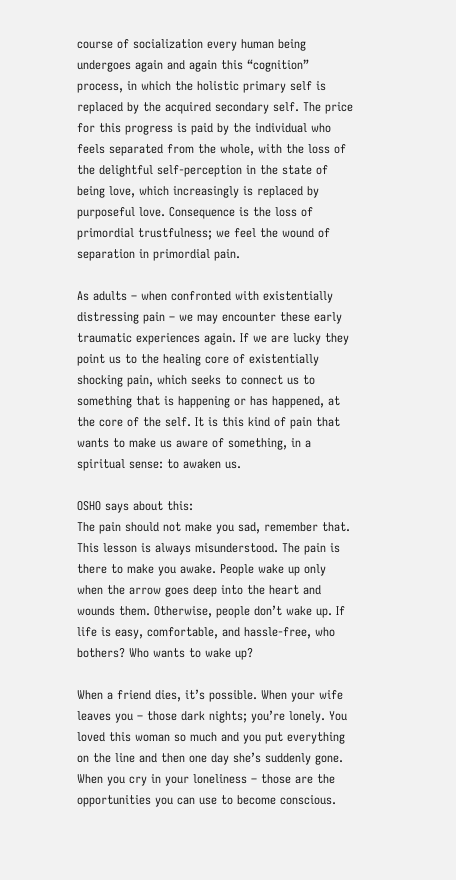course of socialization every human being undergoes again and again this “cognition” process, in which the holistic primary self is replaced by the acquired secondary self. The price for this progress is paid by the individual who feels separated from the whole, with the loss of the delightful self-perception in the state of being love, which increasingly is replaced by purposeful love. Consequence is the loss of primordial trustfulness; we feel the wound of separation in primordial pain.

As adults – when confronted with existentially distressing pain – we may encounter these early traumatic experiences again. If we are lucky they point us to the healing core of existentially shocking pain, which seeks to connect us to something that is happening or has happened, at the core of the self. It is this kind of pain that wants to make us aware of something, in a spiritual sense: to awaken us.

OSHO says about this:
The pain should not make you sad, remember that. This lesson is always misunderstood. The pain is there to make you awake. People wake up only when the arrow goes deep into the heart and wounds them. Otherwise, people don’t wake up. If life is easy, comfortable, and hassle-free, who bothers? Who wants to wake up?

When a friend dies, it’s possible. When your wife leaves you – those dark nights; you’re lonely. You loved this woman so much and you put everything on the line and then one day she’s suddenly gone. When you cry in your loneliness – those are the opportunities you can use to become conscious.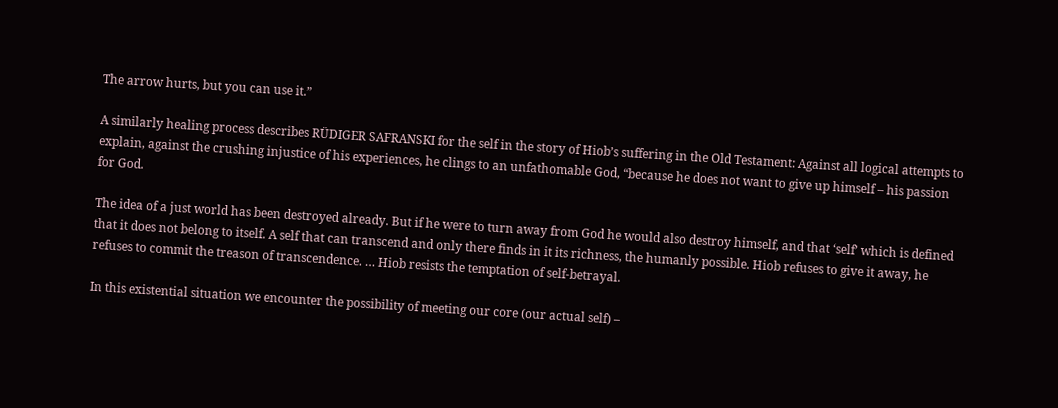The arrow hurts, but you can use it.”

A similarly healing process describes RÜDIGER SAFRANSKI for the self in the story of Hiob’s suffering in the Old Testament: Against all logical attempts to explain, against the crushing injustice of his experiences, he clings to an unfathomable God, “because he does not want to give up himself – his passion for God.

The idea of a just world has been destroyed already. But if he were to turn away from God he would also destroy himself, and that ‘self’ which is defined that it does not belong to itself. A self that can transcend and only there finds in it its richness, the humanly possible. Hiob refuses to give it away, he refuses to commit the treason of transcendence. … Hiob resists the temptation of self-betrayal.

In this existential situation we encounter the possibility of meeting our core (our actual self) –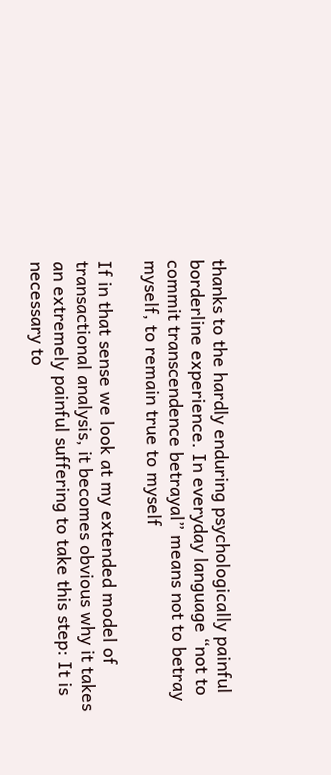thanks to the hardly enduring psychologically painful borderline experience. In everyday language “not to commit transcendence betrayal” means not to betray myself, to remain true to myself

If in that sense we look at my extended model of transactional analysis, it becomes obvious why it takes an extremely painful suffering to take this step: It is necessary to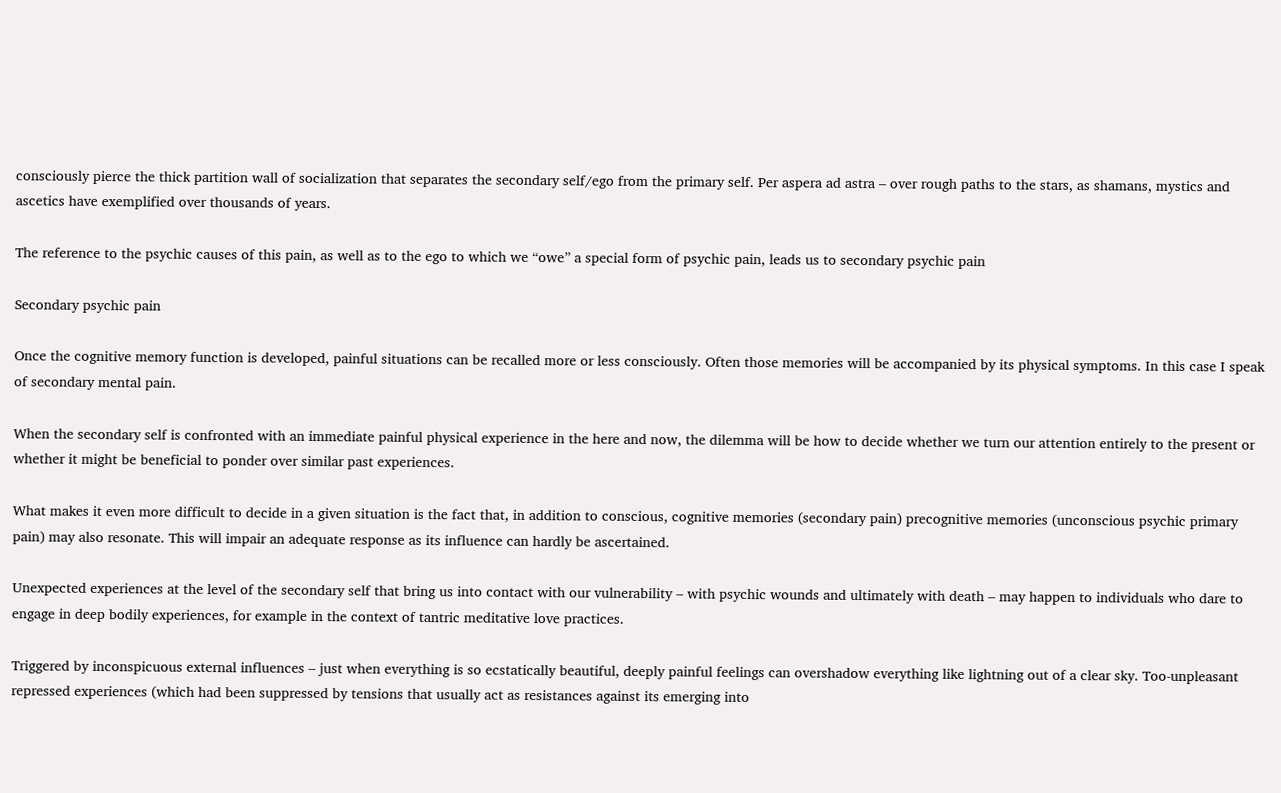consciously pierce the thick partition wall of socialization that separates the secondary self/ego from the primary self. Per aspera ad astra – over rough paths to the stars, as shamans, mystics and ascetics have exemplified over thousands of years.

The reference to the psychic causes of this pain, as well as to the ego to which we “owe” a special form of psychic pain, leads us to secondary psychic pain

Secondary psychic pain

Once the cognitive memory function is developed, painful situations can be recalled more or less consciously. Often those memories will be accompanied by its physical symptoms. In this case I speak of secondary mental pain.

When the secondary self is confronted with an immediate painful physical experience in the here and now, the dilemma will be how to decide whether we turn our attention entirely to the present or whether it might be beneficial to ponder over similar past experiences.

What makes it even more difficult to decide in a given situation is the fact that, in addition to conscious, cognitive memories (secondary pain) precognitive memories (unconscious psychic primary pain) may also resonate. This will impair an adequate response as its influence can hardly be ascertained.

Unexpected experiences at the level of the secondary self that bring us into contact with our vulnerability – with psychic wounds and ultimately with death – may happen to individuals who dare to engage in deep bodily experiences, for example in the context of tantric meditative love practices.

Triggered by inconspicuous external influences – just when everything is so ecstatically beautiful, deeply painful feelings can overshadow everything like lightning out of a clear sky. Too-unpleasant repressed experiences (which had been suppressed by tensions that usually act as resistances against its emerging into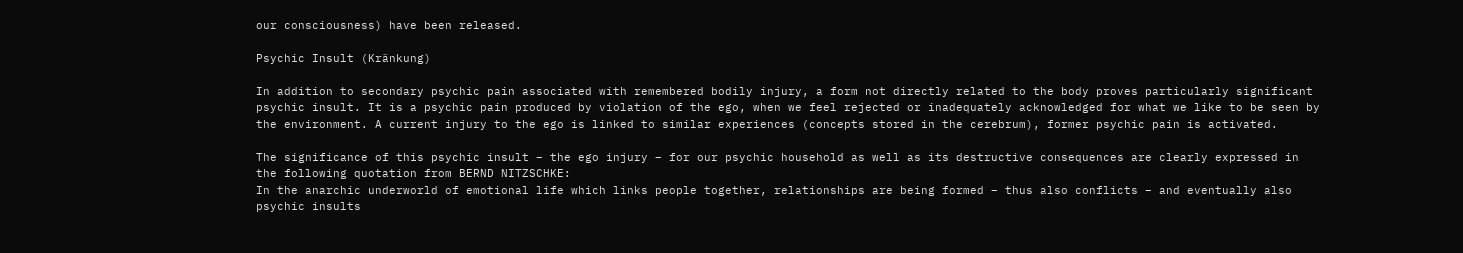our consciousness) have been released.

Psychic Insult (Kränkung)

In addition to secondary psychic pain associated with remembered bodily injury, a form not directly related to the body proves particularly significant psychic insult. It is a psychic pain produced by violation of the ego, when we feel rejected or inadequately acknowledged for what we like to be seen by the environment. A current injury to the ego is linked to similar experiences (concepts stored in the cerebrum), former psychic pain is activated.

The significance of this psychic insult – the ego injury – for our psychic household as well as its destructive consequences are clearly expressed in the following quotation from BERND NITZSCHKE:
In the anarchic underworld of emotional life which links people together, relationships are being formed – thus also conflicts – and eventually also psychic insults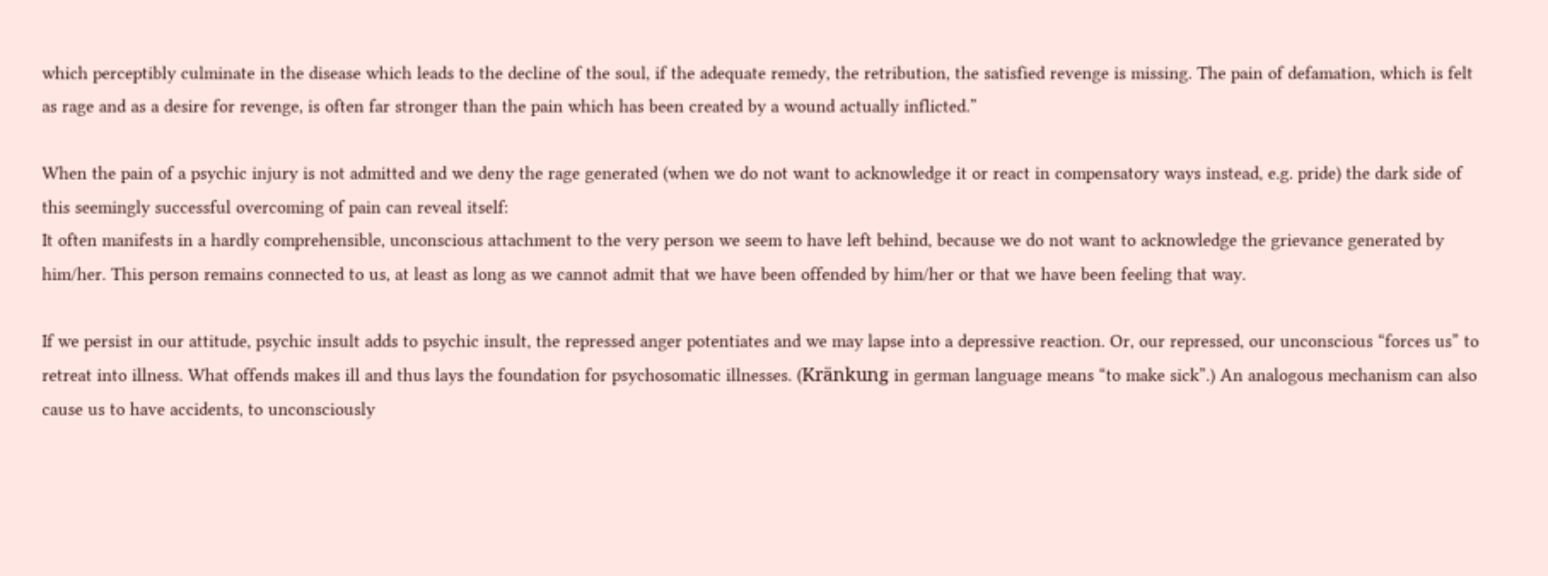which perceptibly culminate in the disease which leads to the decline of the soul, if the adequate remedy, the retribution, the satisfied revenge is missing. The pain of defamation, which is felt as rage and as a desire for revenge, is often far stronger than the pain which has been created by a wound actually inflicted.”

When the pain of a psychic injury is not admitted and we deny the rage generated (when we do not want to acknowledge it or react in compensatory ways instead, e.g. pride) the dark side of this seemingly successful overcoming of pain can reveal itself:
It often manifests in a hardly comprehensible, unconscious attachment to the very person we seem to have left behind, because we do not want to acknowledge the grievance generated by him/her. This person remains connected to us, at least as long as we cannot admit that we have been offended by him/her or that we have been feeling that way.

If we persist in our attitude, psychic insult adds to psychic insult, the repressed anger potentiates and we may lapse into a depressive reaction. Or, our repressed, our unconscious “forces us” to retreat into illness. What offends makes ill and thus lays the foundation for psychosomatic illnesses. (Kränkung in german language means “to make sick”.) An analogous mechanism can also cause us to have accidents, to unconsciously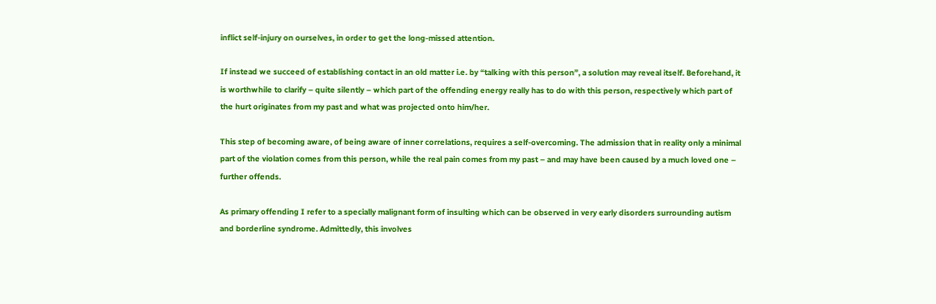inflict self-injury on ourselves, in order to get the long-missed attention.

If instead we succeed of establishing contact in an old matter i.e. by “talking with this person”, a solution may reveal itself. Beforehand, it is worthwhile to clarify – quite silently – which part of the offending energy really has to do with this person, respectively which part of the hurt originates from my past and what was projected onto him/her.

This step of becoming aware, of being aware of inner correlations, requires a self-overcoming. The admission that in reality only a minimal part of the violation comes from this person, while the real pain comes from my past – and may have been caused by a much loved one – further offends.

As primary offending I refer to a specially malignant form of insulting which can be observed in very early disorders surrounding autism and borderline syndrome. Admittedly, this involves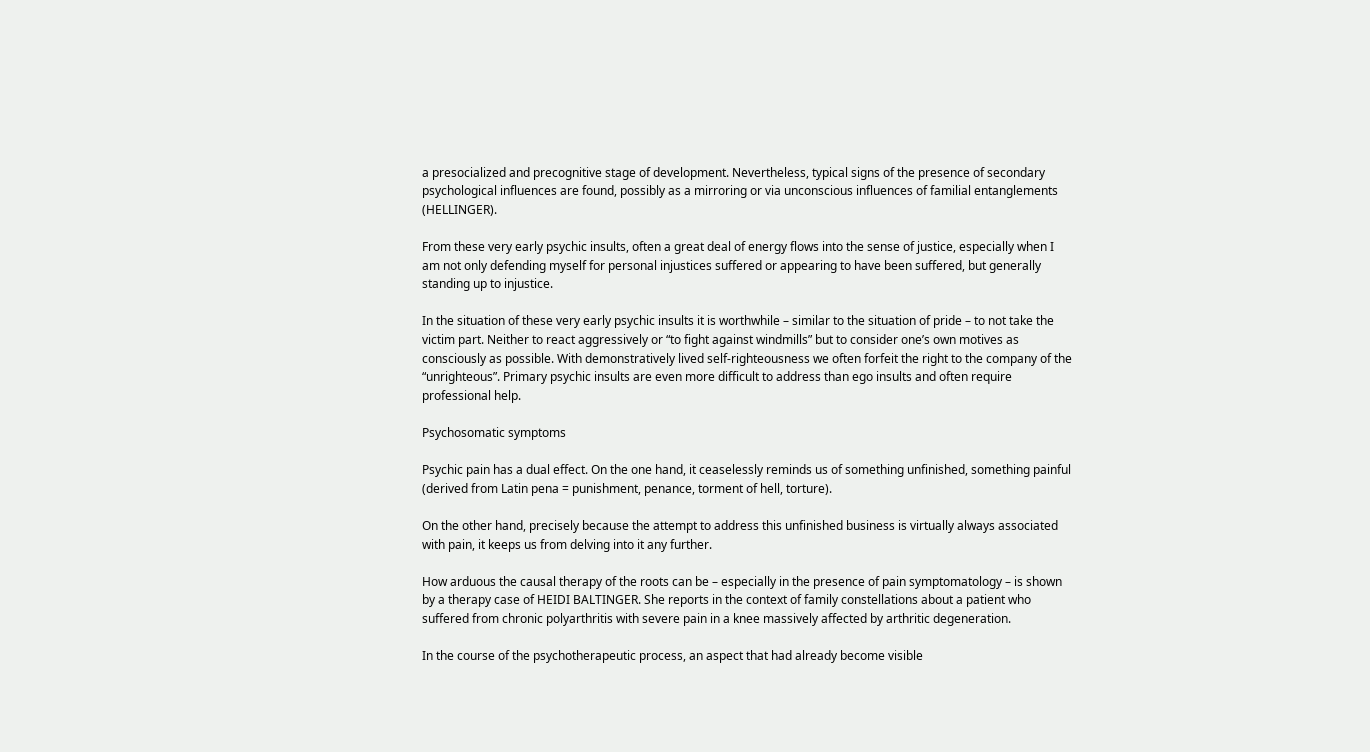a presocialized and precognitive stage of development. Nevertheless, typical signs of the presence of secondary psychological influences are found, possibly as a mirroring or via unconscious influences of familial entanglements (HELLINGER).

From these very early psychic insults, often a great deal of energy flows into the sense of justice, especially when I am not only defending myself for personal injustices suffered or appearing to have been suffered, but generally standing up to injustice.

In the situation of these very early psychic insults it is worthwhile – similar to the situation of pride – to not take the victim part. Neither to react aggressively or “to fight against windmills” but to consider one’s own motives as consciously as possible. With demonstratively lived self-righteousness we often forfeit the right to the company of the “unrighteous”. Primary psychic insults are even more difficult to address than ego insults and often require professional help.

Psychosomatic symptoms

Psychic pain has a dual effect. On the one hand, it ceaselessly reminds us of something unfinished, something painful (derived from Latin pena = punishment, penance, torment of hell, torture).

On the other hand, precisely because the attempt to address this unfinished business is virtually always associated with pain, it keeps us from delving into it any further.

How arduous the causal therapy of the roots can be – especially in the presence of pain symptomatology – is shown by a therapy case of HEIDI BALTINGER. She reports in the context of family constellations about a patient who suffered from chronic polyarthritis with severe pain in a knee massively affected by arthritic degeneration.

In the course of the psychotherapeutic process, an aspect that had already become visible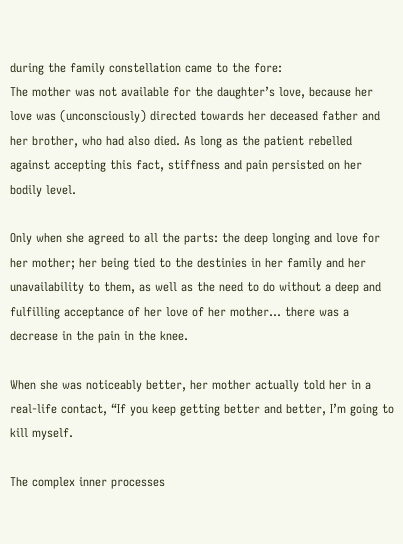during the family constellation came to the fore:
The mother was not available for the daughter’s love, because her love was (unconsciously) directed towards her deceased father and her brother, who had also died. As long as the patient rebelled against accepting this fact, stiffness and pain persisted on her bodily level.

Only when she agreed to all the parts: the deep longing and love for her mother; her being tied to the destinies in her family and her unavailability to them, as well as the need to do without a deep and fulfilling acceptance of her love of her mother… there was a decrease in the pain in the knee.

When she was noticeably better, her mother actually told her in a real-life contact, “If you keep getting better and better, I’m going to kill myself.

The complex inner processes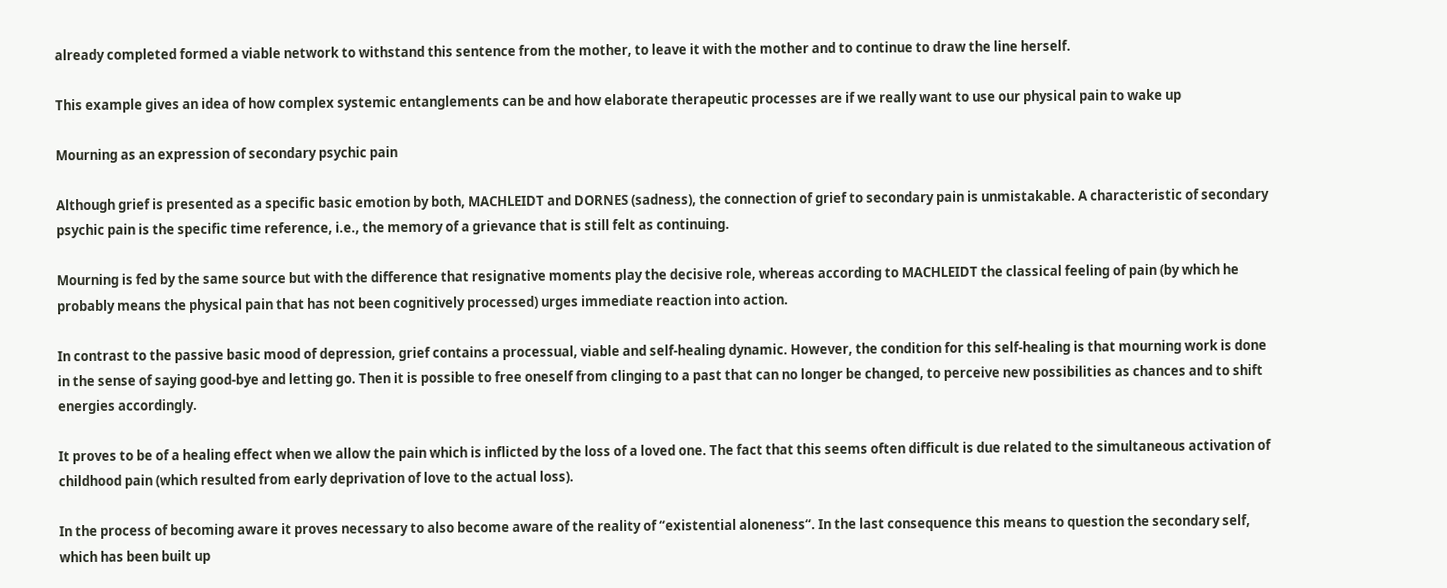already completed formed a viable network to withstand this sentence from the mother, to leave it with the mother and to continue to draw the line herself.

This example gives an idea of how complex systemic entanglements can be and how elaborate therapeutic processes are if we really want to use our physical pain to wake up

Mourning as an expression of secondary psychic pain

Although grief is presented as a specific basic emotion by both, MACHLEIDT and DORNES (sadness), the connection of grief to secondary pain is unmistakable. A characteristic of secondary psychic pain is the specific time reference, i.e., the memory of a grievance that is still felt as continuing.

Mourning is fed by the same source but with the difference that resignative moments play the decisive role, whereas according to MACHLEIDT the classical feeling of pain (by which he probably means the physical pain that has not been cognitively processed) urges immediate reaction into action.

In contrast to the passive basic mood of depression, grief contains a processual, viable and self-healing dynamic. However, the condition for this self-healing is that mourning work is done in the sense of saying good-bye and letting go. Then it is possible to free oneself from clinging to a past that can no longer be changed, to perceive new possibilities as chances and to shift energies accordingly.

It proves to be of a healing effect when we allow the pain which is inflicted by the loss of a loved one. The fact that this seems often difficult is due related to the simultaneous activation of childhood pain (which resulted from early deprivation of love to the actual loss).

In the process of becoming aware it proves necessary to also become aware of the reality of “existential aloneness“. In the last consequence this means to question the secondary self, which has been built up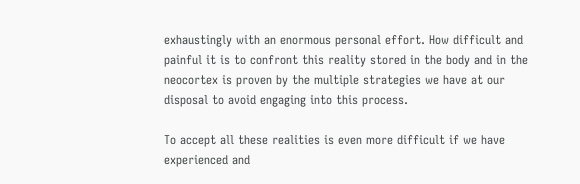exhaustingly with an enormous personal effort. How difficult and painful it is to confront this reality stored in the body and in the neocortex is proven by the multiple strategies we have at our disposal to avoid engaging into this process.

To accept all these realities is even more difficult if we have experienced and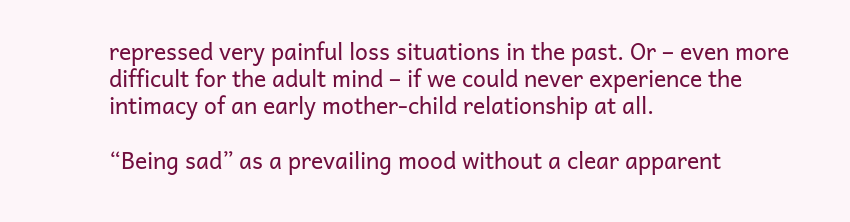repressed very painful loss situations in the past. Or – even more difficult for the adult mind – if we could never experience the intimacy of an early mother-child relationship at all.

“Being sad” as a prevailing mood without a clear apparent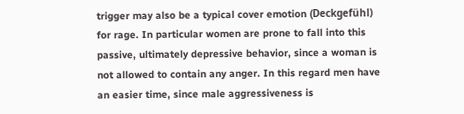trigger may also be a typical cover emotion (Deckgefühl) for rage. In particular women are prone to fall into this passive, ultimately depressive behavior, since a woman is not allowed to contain any anger. In this regard men have an easier time, since male aggressiveness is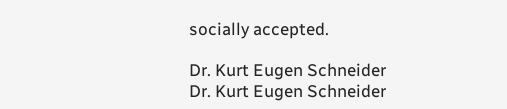socially accepted.

Dr. Kurt Eugen Schneider
Dr. Kurt Eugen Schneider